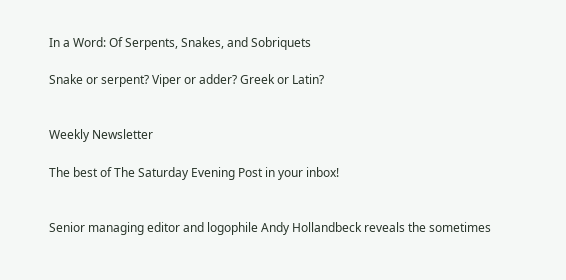In a Word: Of Serpents, Snakes, and Sobriquets

Snake or serpent? Viper or adder? Greek or Latin?


Weekly Newsletter

The best of The Saturday Evening Post in your inbox!


Senior managing editor and logophile Andy Hollandbeck reveals the sometimes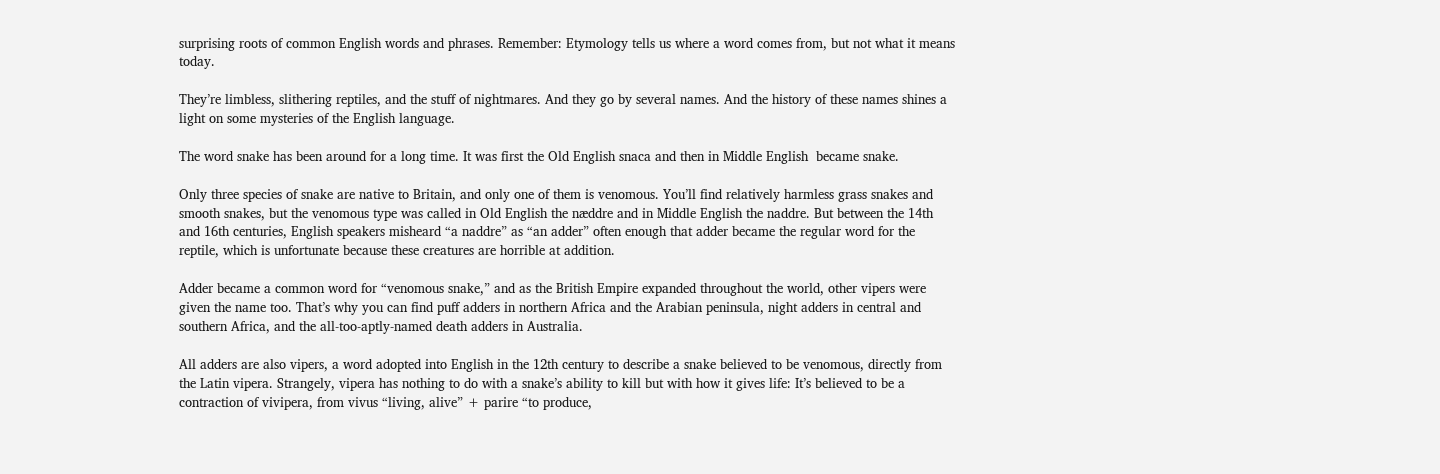surprising roots of common English words and phrases. Remember: Etymology tells us where a word comes from, but not what it means today.

They’re limbless, slithering reptiles, and the stuff of nightmares. And they go by several names. And the history of these names shines a light on some mysteries of the English language.

The word snake has been around for a long time. It was first the Old English snaca and then in Middle English  became snake.

Only three species of snake are native to Britain, and only one of them is venomous. You’ll find relatively harmless grass snakes and smooth snakes, but the venomous type was called in Old English the næddre and in Middle English the naddre. But between the 14th and 16th centuries, English speakers misheard “a naddre” as “an adder” often enough that adder became the regular word for the reptile, which is unfortunate because these creatures are horrible at addition.

Adder became a common word for “venomous snake,” and as the British Empire expanded throughout the world, other vipers were given the name too. That’s why you can find puff adders in northern Africa and the Arabian peninsula, night adders in central and southern Africa, and the all-too-aptly-named death adders in Australia.

All adders are also vipers, a word adopted into English in the 12th century to describe a snake believed to be venomous, directly from the Latin vipera. Strangely, vipera has nothing to do with a snake’s ability to kill but with how it gives life: It’s believed to be a contraction of vivipera, from vivus “living, alive” + parire “to produce,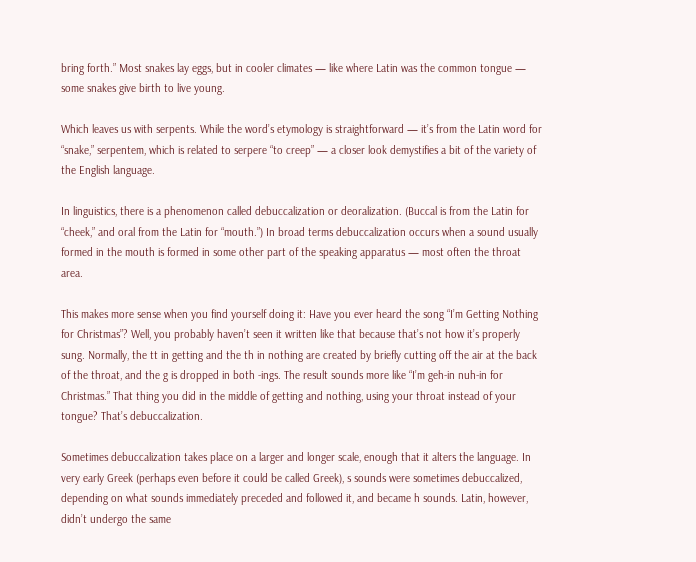bring forth.” Most snakes lay eggs, but in cooler climates — like where Latin was the common tongue — some snakes give birth to live young.

Which leaves us with serpents. While the word’s etymology is straightforward — it’s from the Latin word for “snake,” serpentem, which is related to serpere “to creep” — a closer look demystifies a bit of the variety of the English language.

In linguistics, there is a phenomenon called debuccalization or deoralization. (Buccal is from the Latin for “cheek,” and oral from the Latin for “mouth.”) In broad terms debuccalization occurs when a sound usually formed in the mouth is formed in some other part of the speaking apparatus — most often the throat area.

This makes more sense when you find yourself doing it: Have you ever heard the song “I’m Getting Nothing for Christmas”? Well, you probably haven’t seen it written like that because that’s not how it’s properly sung. Normally, the tt in getting and the th in nothing are created by briefly cutting off the air at the back of the throat, and the g is dropped in both -ings. The result sounds more like “I’m geh-in nuh-in for Christmas.” That thing you did in the middle of getting and nothing, using your throat instead of your tongue? That’s debuccalization.

Sometimes debuccalization takes place on a larger and longer scale, enough that it alters the language. In very early Greek (perhaps even before it could be called Greek), s sounds were sometimes debuccalized, depending on what sounds immediately preceded and followed it, and became h sounds. Latin, however, didn’t undergo the same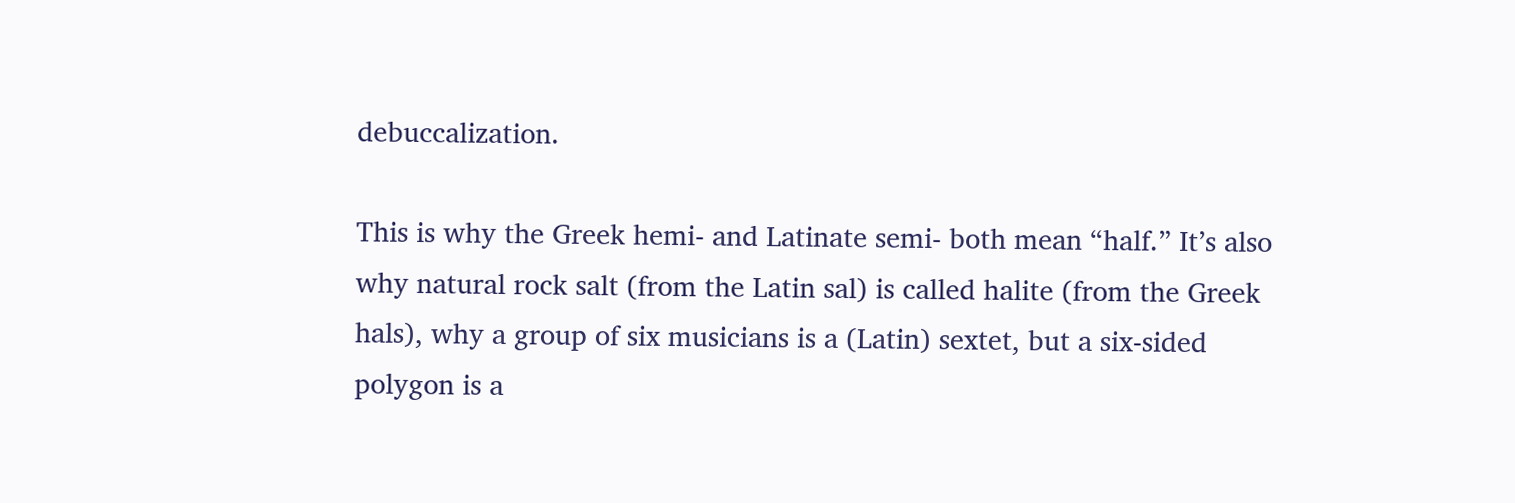debuccalization.

This is why the Greek hemi- and Latinate semi- both mean “half.” It’s also why natural rock salt (from the Latin sal) is called halite (from the Greek hals), why a group of six musicians is a (Latin) sextet, but a six-sided polygon is a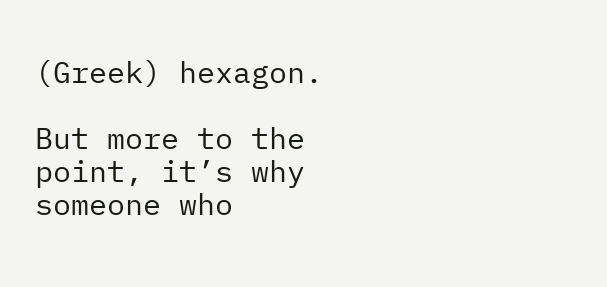(Greek) hexagon.

But more to the point, it’s why someone who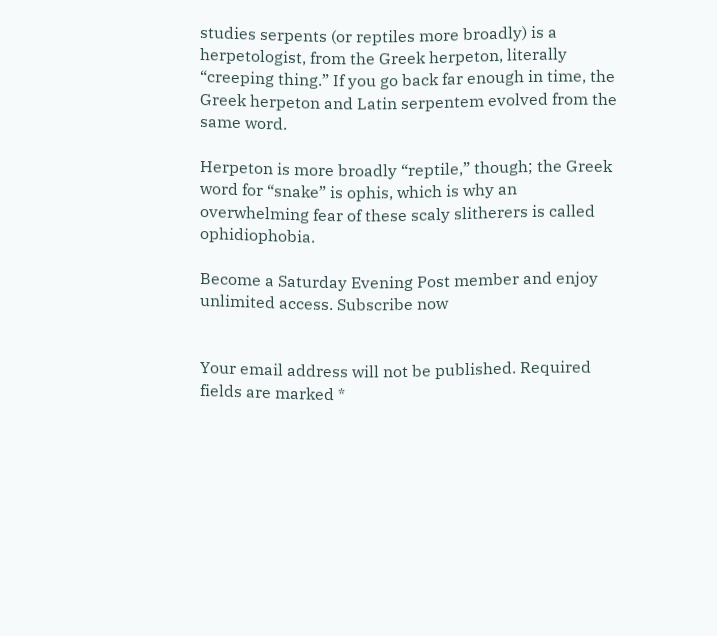studies serpents (or reptiles more broadly) is a herpetologist, from the Greek herpeton, literally “creeping thing.” If you go back far enough in time, the Greek herpeton and Latin serpentem evolved from the same word.

Herpeton is more broadly “reptile,” though; the Greek word for “snake” is ophis, which is why an overwhelming fear of these scaly slitherers is called ophidiophobia.

Become a Saturday Evening Post member and enjoy unlimited access. Subscribe now


Your email address will not be published. Required fields are marked *